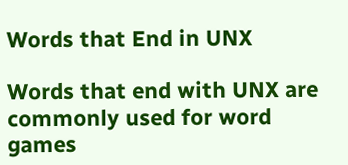Words that End in UNX

Words that end with UNX are commonly used for word games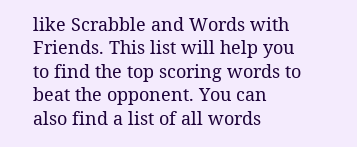like Scrabble and Words with Friends. This list will help you to find the top scoring words to beat the opponent. You can also find a list of all words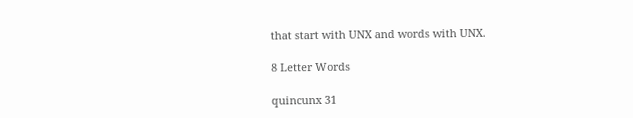that start with UNX and words with UNX.

8 Letter Words

quincunx 31